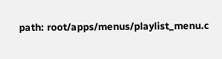path: root/apps/menus/playlist_menu.c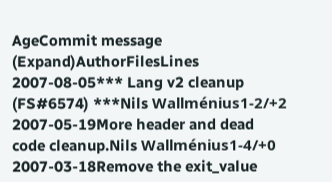AgeCommit message (Expand)AuthorFilesLines
2007-08-05*** Lang v2 cleanup (FS#6574) ***Nils Wallménius1-2/+2
2007-05-19More header and dead code cleanup.Nils Wallménius1-4/+0
2007-03-18Remove the exit_value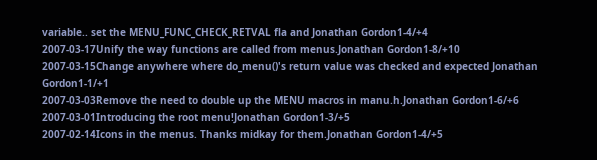variable.. set the MENU_FUNC_CHECK_RETVAL fla and Jonathan Gordon1-4/+4
2007-03-17Unify the way functions are called from menus.Jonathan Gordon1-8/+10
2007-03-15Change anywhere where do_menu()'s return value was checked and expected Jonathan Gordon1-1/+1
2007-03-03Remove the need to double up the MENU macros in manu.h.Jonathan Gordon1-6/+6
2007-03-01Introducing the root menu!Jonathan Gordon1-3/+5
2007-02-14Icons in the menus. Thanks midkay for them.Jonathan Gordon1-4/+5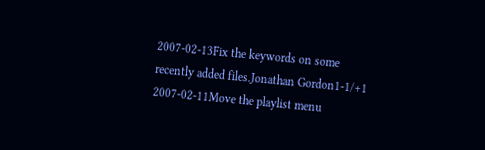2007-02-13Fix the keywords on some recently added files.Jonathan Gordon1-1/+1
2007-02-11Move the playlist menu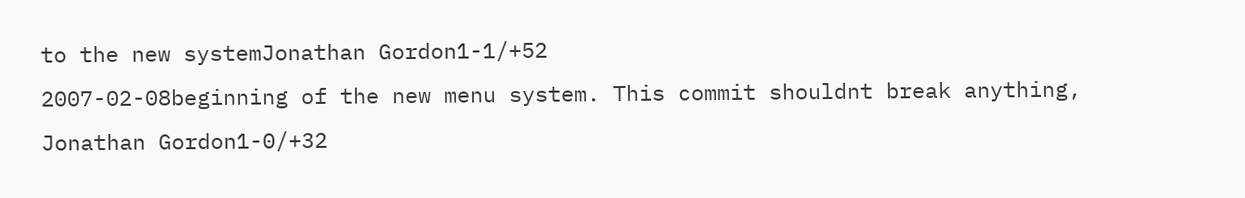to the new systemJonathan Gordon1-1/+52
2007-02-08beginning of the new menu system. This commit shouldnt break anything, Jonathan Gordon1-0/+32